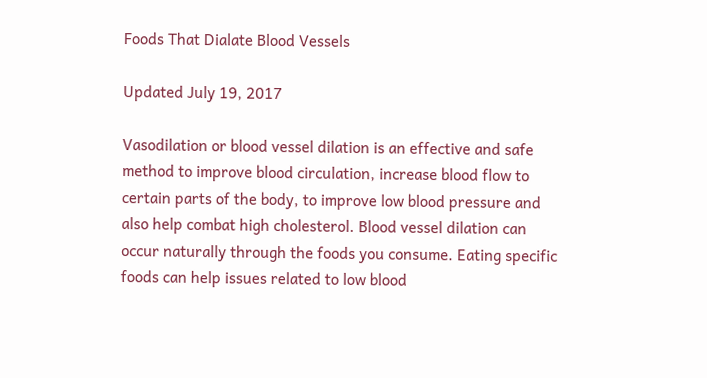Foods That Dialate Blood Vessels

Updated July 19, 2017

Vasodilation or blood vessel dilation is an effective and safe method to improve blood circulation, increase blood flow to certain parts of the body, to improve low blood pressure and also help combat high cholesterol. Blood vessel dilation can occur naturally through the foods you consume. Eating specific foods can help issues related to low blood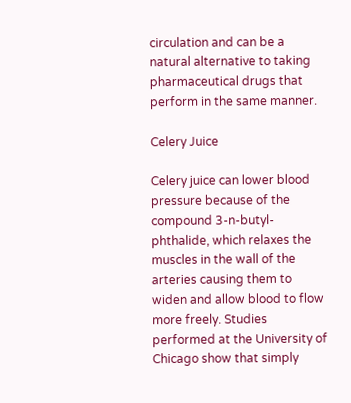circulation and can be a natural alternative to taking pharmaceutical drugs that perform in the same manner.

Celery Juice

Celery juice can lower blood pressure because of the compound 3-n-butyl-phthalide, which relaxes the muscles in the wall of the arteries causing them to widen and allow blood to flow more freely. Studies performed at the University of Chicago show that simply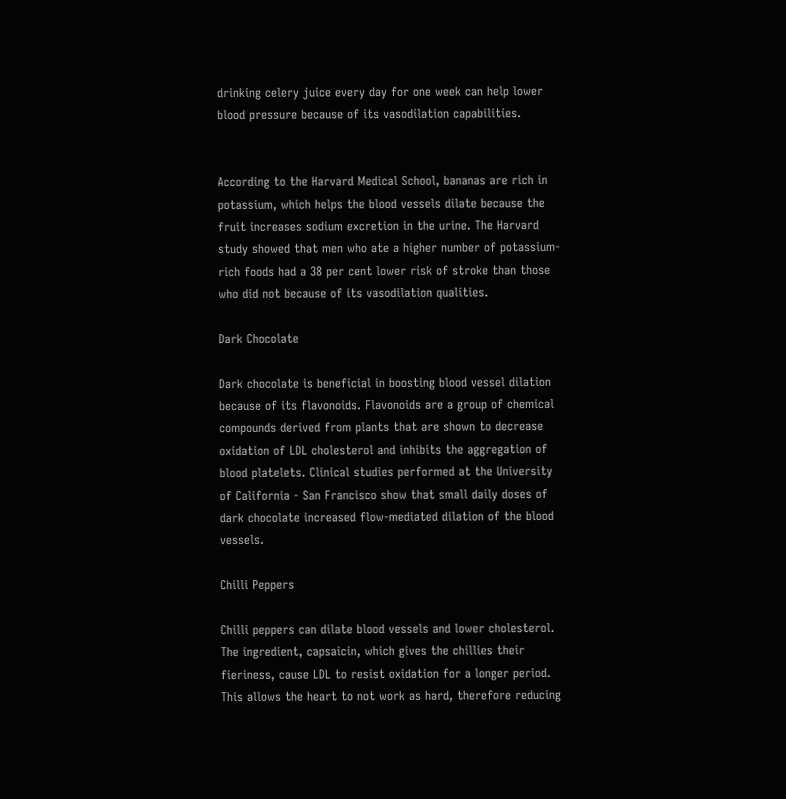drinking celery juice every day for one week can help lower blood pressure because of its vasodilation capabilities.


According to the Harvard Medical School, bananas are rich in potassium, which helps the blood vessels dilate because the fruit increases sodium excretion in the urine. The Harvard study showed that men who ate a higher number of potassium-rich foods had a 38 per cent lower risk of stroke than those who did not because of its vasodilation qualities.

Dark Chocolate

Dark chocolate is beneficial in boosting blood vessel dilation because of its flavonoids. Flavonoids are a group of chemical compounds derived from plants that are shown to decrease oxidation of LDL cholesterol and inhibits the aggregation of blood platelets. Clinical studies performed at the University of California - San Francisco show that small daily doses of dark chocolate increased flow-mediated dilation of the blood vessels.

Chilli Peppers

Chilli peppers can dilate blood vessels and lower cholesterol. The ingredient, capsaicin, which gives the chillies their fieriness, cause LDL to resist oxidation for a longer period. This allows the heart to not work as hard, therefore reducing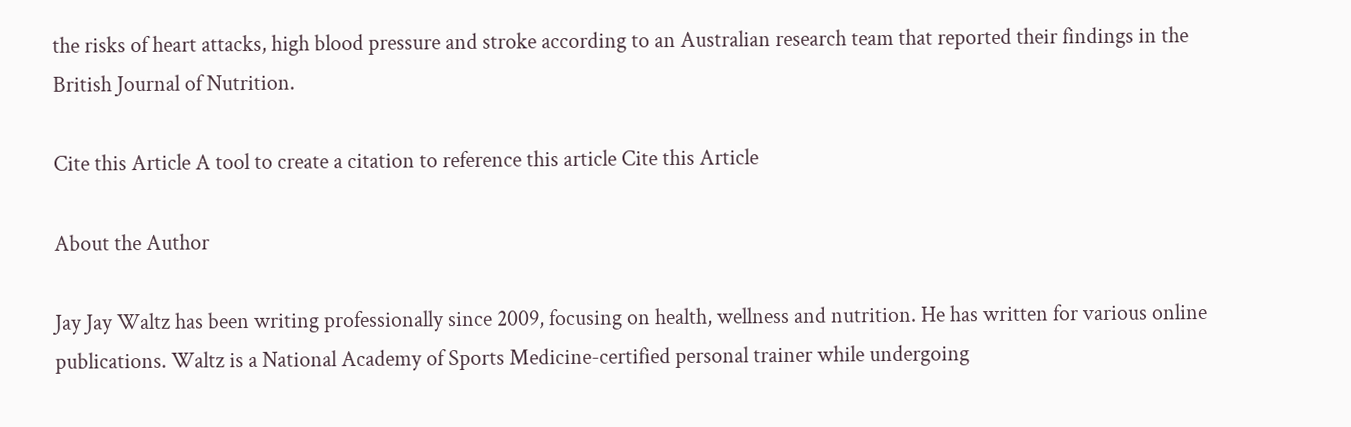the risks of heart attacks, high blood pressure and stroke according to an Australian research team that reported their findings in the British Journal of Nutrition.

Cite this Article A tool to create a citation to reference this article Cite this Article

About the Author

Jay Jay Waltz has been writing professionally since 2009, focusing on health, wellness and nutrition. He has written for various online publications. Waltz is a National Academy of Sports Medicine-certified personal trainer while undergoing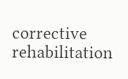corrective rehabilitation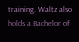training. Waltz also holds a Bachelor of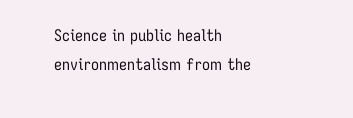Science in public health environmentalism from the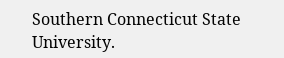Southern Connecticut State University.